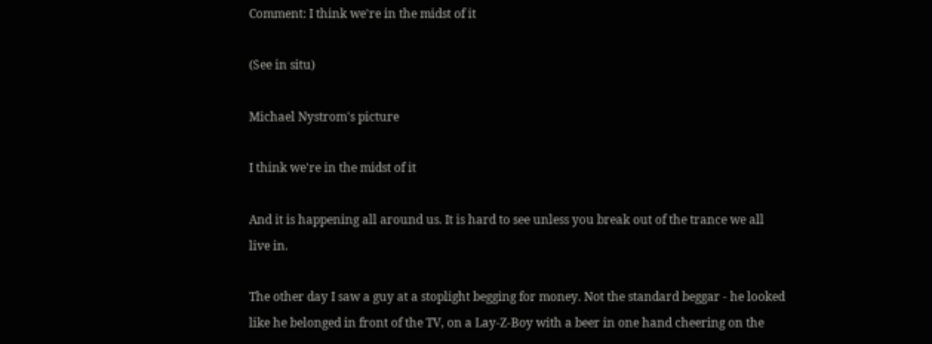Comment: I think we're in the midst of it

(See in situ)

Michael Nystrom's picture

I think we're in the midst of it

And it is happening all around us. It is hard to see unless you break out of the trance we all live in.

The other day I saw a guy at a stoplight begging for money. Not the standard beggar - he looked like he belonged in front of the TV, on a Lay-Z-Boy with a beer in one hand cheering on the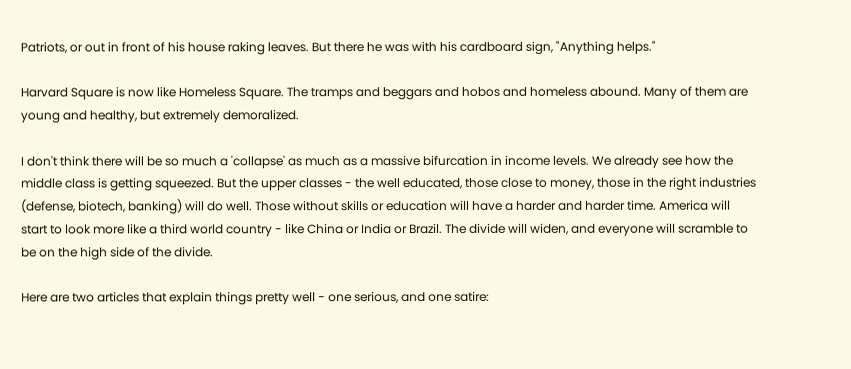Patriots, or out in front of his house raking leaves. But there he was with his cardboard sign, "Anything helps."

Harvard Square is now like Homeless Square. The tramps and beggars and hobos and homeless abound. Many of them are young and healthy, but extremely demoralized.

I don't think there will be so much a 'collapse' as much as a massive bifurcation in income levels. We already see how the middle class is getting squeezed. But the upper classes - the well educated, those close to money, those in the right industries (defense, biotech, banking) will do well. Those without skills or education will have a harder and harder time. America will start to look more like a third world country - like China or India or Brazil. The divide will widen, and everyone will scramble to be on the high side of the divide.

Here are two articles that explain things pretty well - one serious, and one satire: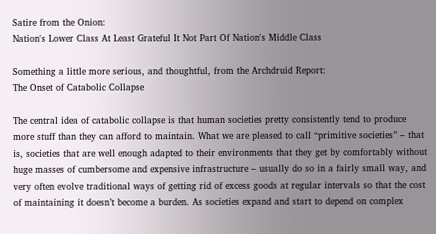Satire from the Onion:
Nation's Lower Class At Least Grateful It Not Part Of Nation's Middle Class

Something a little more serious, and thoughtful, from the Archdruid Report:
The Onset of Catabolic Collapse

The central idea of catabolic collapse is that human societies pretty consistently tend to produce more stuff than they can afford to maintain. What we are pleased to call “primitive societies” – that is, societies that are well enough adapted to their environments that they get by comfortably without huge masses of cumbersome and expensive infrastructure – usually do so in a fairly small way, and very often evolve traditional ways of getting rid of excess goods at regular intervals so that the cost of maintaining it doesn’t become a burden. As societies expand and start to depend on complex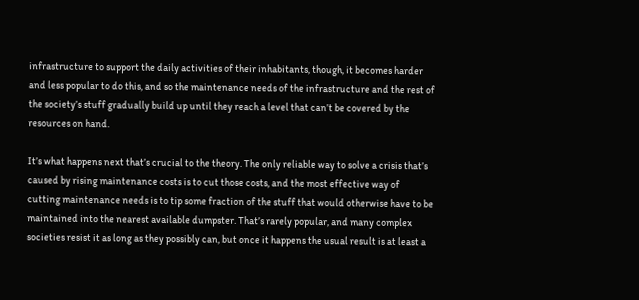infrastructure to support the daily activities of their inhabitants, though, it becomes harder and less popular to do this, and so the maintenance needs of the infrastructure and the rest of the society’s stuff gradually build up until they reach a level that can’t be covered by the resources on hand.

It’s what happens next that’s crucial to the theory. The only reliable way to solve a crisis that’s caused by rising maintenance costs is to cut those costs, and the most effective way of cutting maintenance needs is to tip some fraction of the stuff that would otherwise have to be maintained into the nearest available dumpster. That’s rarely popular, and many complex societies resist it as long as they possibly can, but once it happens the usual result is at least a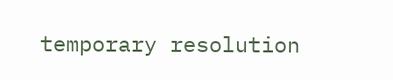temporary resolution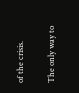of the crisis.

The only way to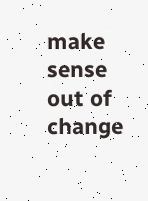make sense out of change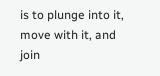is to plunge into it, move with it, and join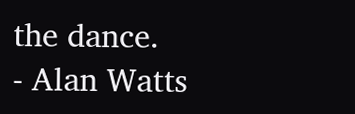the dance.
- Alan Watts